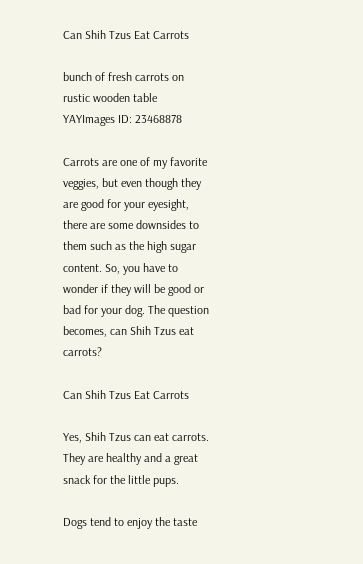Can Shih Tzus Eat Carrots

bunch of fresh carrots on rustic wooden table
YAYImages ID: 23468878

Carrots are one of my favorite veggies, but even though they are good for your eyesight, there are some downsides to them such as the high sugar content. So, you have to wonder if they will be good or bad for your dog. The question becomes, can Shih Tzus eat carrots?

Can Shih Tzus Eat Carrots

Yes, Shih Tzus can eat carrots. They are healthy and a great snack for the little pups.

Dogs tend to enjoy the taste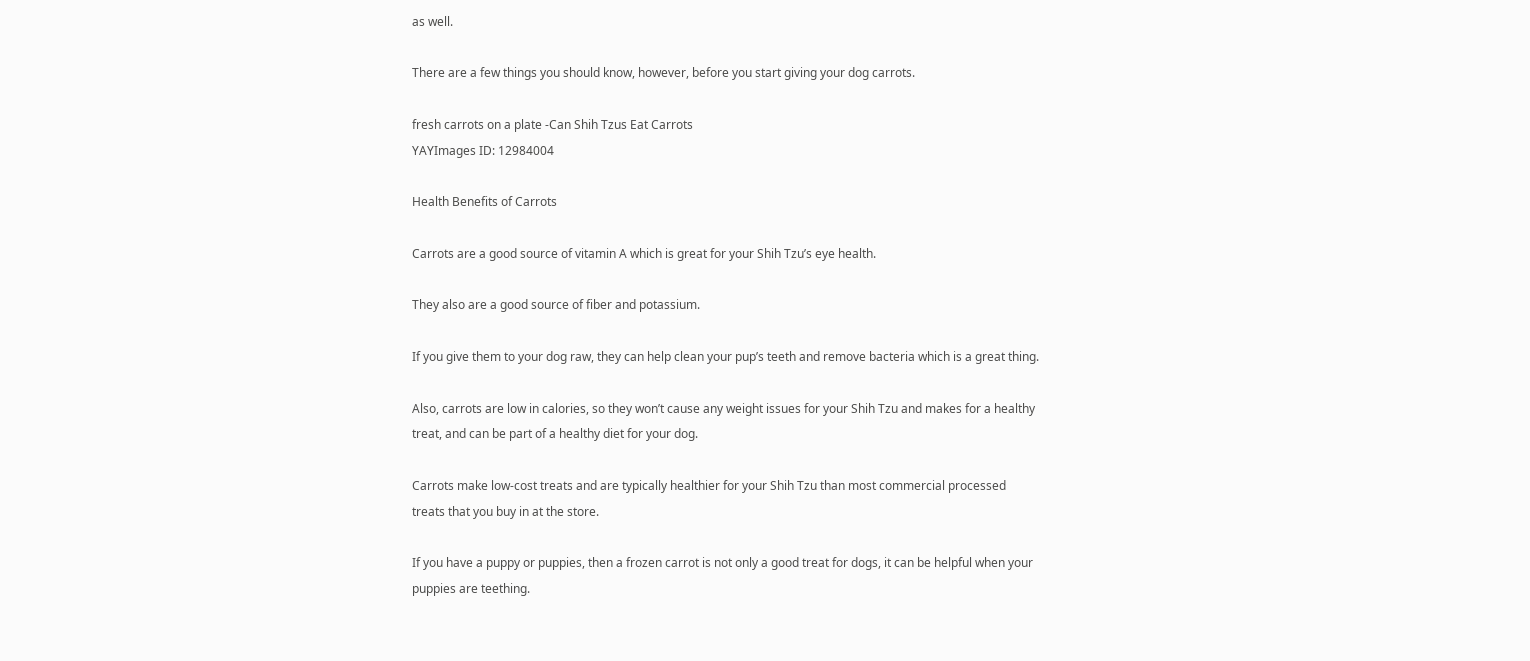as well.

There are a few things you should know, however, before you start giving your dog carrots.

fresh carrots on a plate -Can Shih Tzus Eat Carrots
YAYImages ID: 12984004

Health Benefits of Carrots

Carrots are a good source of vitamin A which is great for your Shih Tzu’s eye health.

They also are a good source of fiber and potassium.

If you give them to your dog raw, they can help clean your pup’s teeth and remove bacteria which is a great thing.

Also, carrots are low in calories, so they won’t cause any weight issues for your Shih Tzu and makes for a healthy treat, and can be part of a healthy diet for your dog.

Carrots make low-cost treats and are typically healthier for your Shih Tzu than most commercial processed treats that you buy in at the store.

If you have a puppy or puppies, then a frozen carrot is not only a good treat for dogs, it can be helpful when your puppies are teething.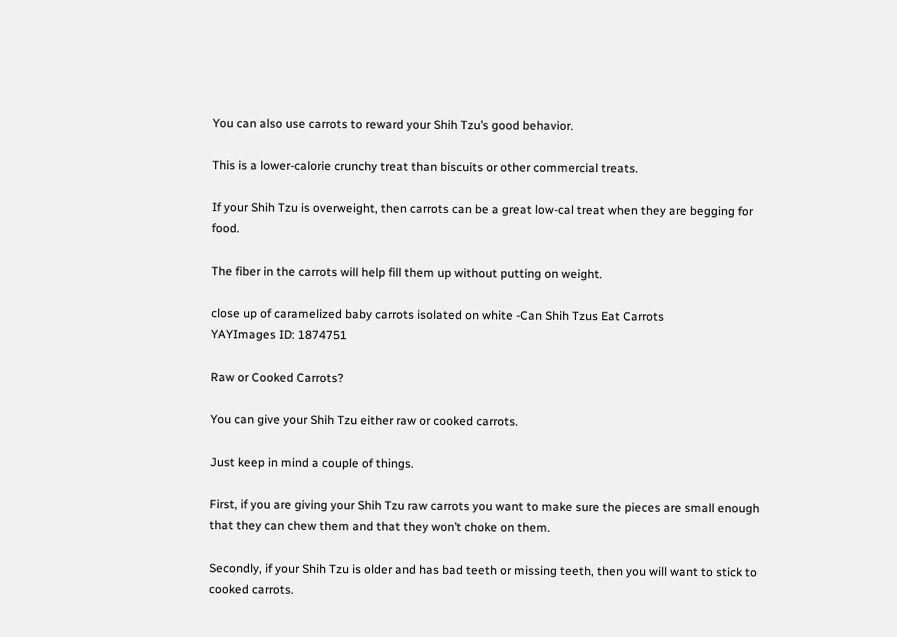You can also use carrots to reward your Shih Tzu’s good behavior.

This is a lower-calorie crunchy treat than biscuits or other commercial treats.

If your Shih Tzu is overweight, then carrots can be a great low-cal treat when they are begging for food.

The fiber in the carrots will help fill them up without putting on weight.

close up of caramelized baby carrots isolated on white -Can Shih Tzus Eat Carrots
YAYImages ID: 1874751

Raw or Cooked Carrots?

You can give your Shih Tzu either raw or cooked carrots.

Just keep in mind a couple of things.

First, if you are giving your Shih Tzu raw carrots you want to make sure the pieces are small enough that they can chew them and that they won’t choke on them.

Secondly, if your Shih Tzu is older and has bad teeth or missing teeth, then you will want to stick to cooked carrots.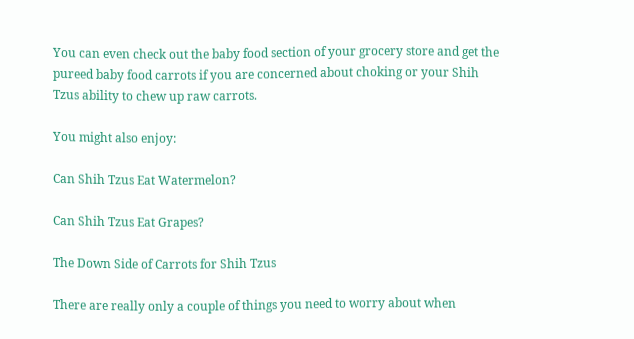You can even check out the baby food section of your grocery store and get the pureed baby food carrots if you are concerned about choking or your Shih Tzus ability to chew up raw carrots.

You might also enjoy:

Can Shih Tzus Eat Watermelon?

Can Shih Tzus Eat Grapes?

The Down Side of Carrots for Shih Tzus

There are really only a couple of things you need to worry about when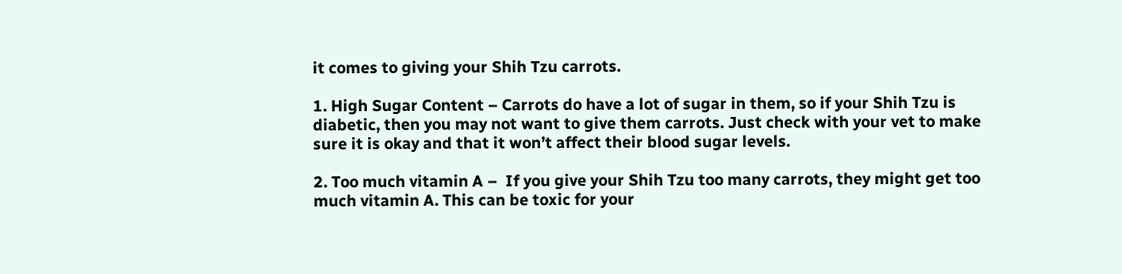it comes to giving your Shih Tzu carrots.

1. High Sugar Content – Carrots do have a lot of sugar in them, so if your Shih Tzu is diabetic, then you may not want to give them carrots. Just check with your vet to make sure it is okay and that it won’t affect their blood sugar levels.

2. Too much vitamin A –  If you give your Shih Tzu too many carrots, they might get too much vitamin A. This can be toxic for your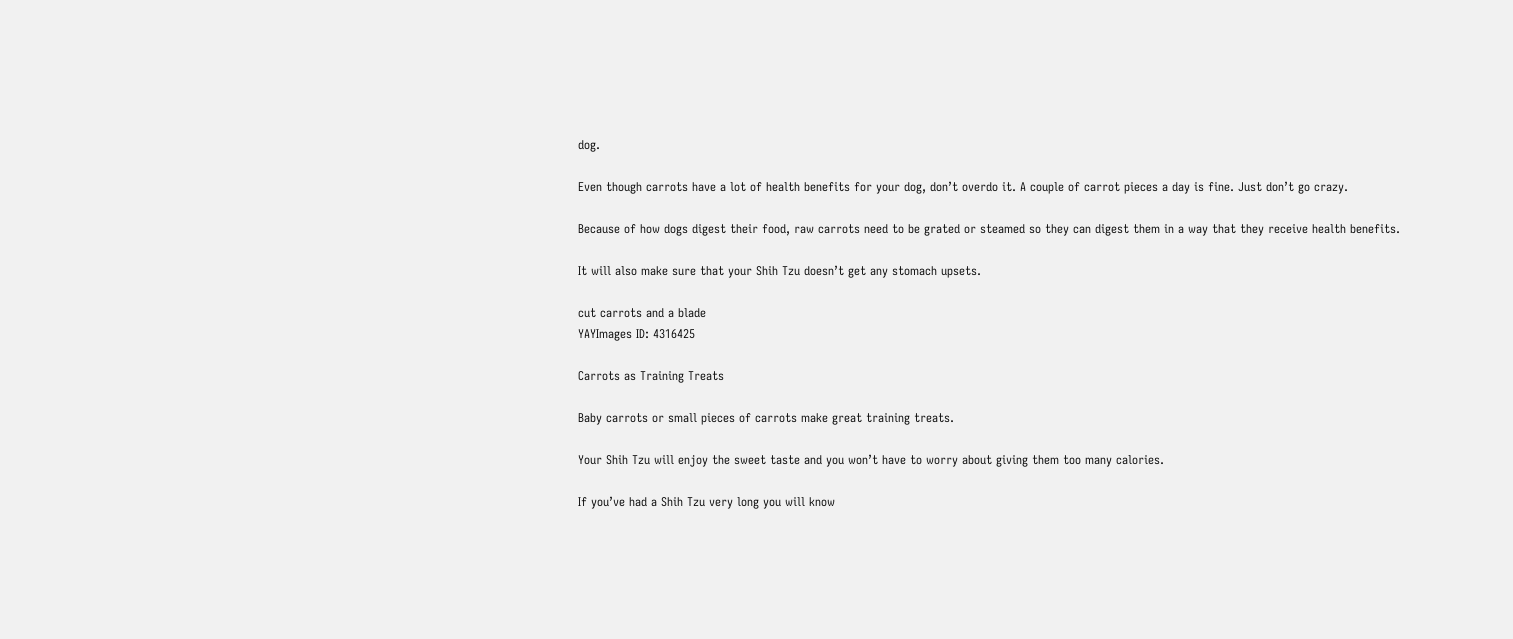dog.

Even though carrots have a lot of health benefits for your dog, don’t overdo it. A couple of carrot pieces a day is fine. Just don’t go crazy.

Because of how dogs digest their food, raw carrots need to be grated or steamed so they can digest them in a way that they receive health benefits.

It will also make sure that your Shih Tzu doesn’t get any stomach upsets.

cut carrots and a blade
YAYImages ID: 4316425

Carrots as Training Treats

Baby carrots or small pieces of carrots make great training treats.

Your Shih Tzu will enjoy the sweet taste and you won’t have to worry about giving them too many calories.

If you’ve had a Shih Tzu very long you will know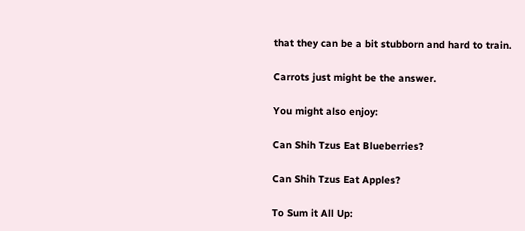that they can be a bit stubborn and hard to train.

Carrots just might be the answer.

You might also enjoy:

Can Shih Tzus Eat Blueberries?

Can Shih Tzus Eat Apples?

To Sum it All Up: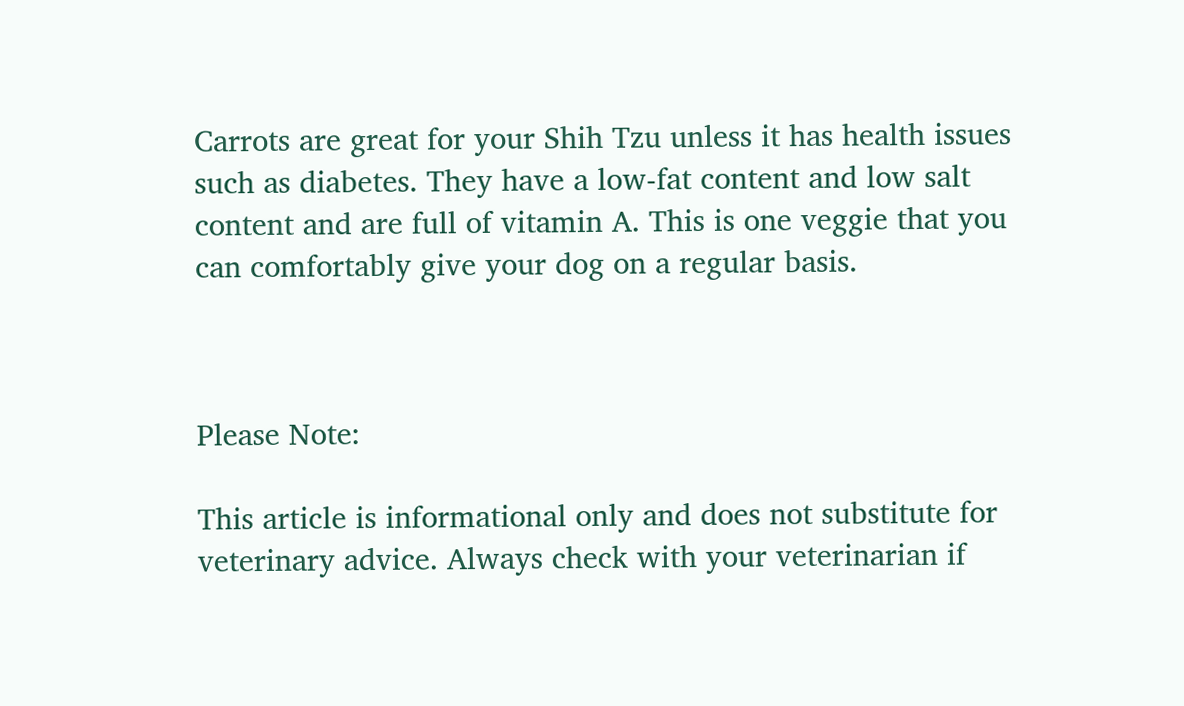Carrots are great for your Shih Tzu unless it has health issues such as diabetes. They have a low-fat content and low salt content and are full of vitamin A. This is one veggie that you can comfortably give your dog on a regular basis.



Please Note:

This article is informational only and does not substitute for veterinary advice. Always check with your veterinarian if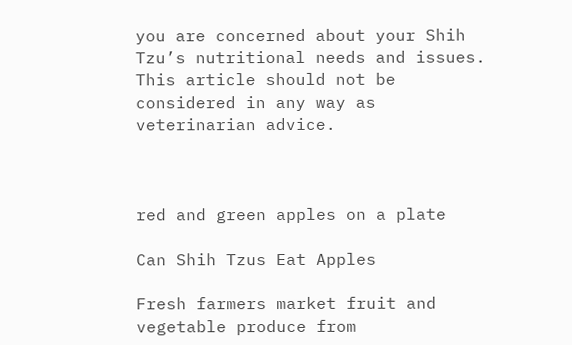you are concerned about your Shih Tzu’s nutritional needs and issues. This article should not be considered in any way as veterinarian advice.



red and green apples on a plate

Can Shih Tzus Eat Apples

Fresh farmers market fruit and vegetable produce from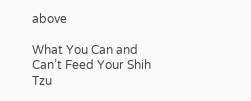above

What You Can and Can’t Feed Your Shih Tzu